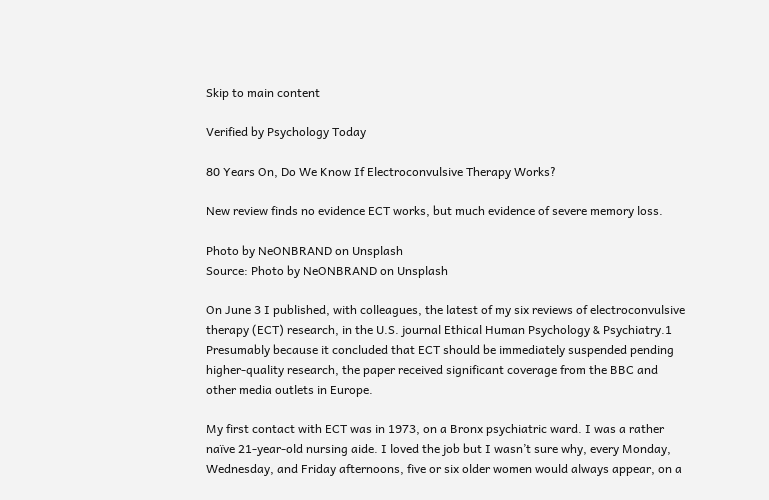Skip to main content

Verified by Psychology Today

80 Years On, Do We Know If Electroconvulsive Therapy Works?

New review finds no evidence ECT works, but much evidence of severe memory loss.

Photo by NeONBRAND on Unsplash
Source: Photo by NeONBRAND on Unsplash

On June 3 I published, with colleagues, the latest of my six reviews of electroconvulsive therapy (ECT) research, in the U.S. journal Ethical Human Psychology & Psychiatry.1 Presumably because it concluded that ECT should be immediately suspended pending higher-quality research, the paper received significant coverage from the BBC and other media outlets in Europe.

My first contact with ECT was in 1973, on a Bronx psychiatric ward. I was a rather naïve 21-year-old nursing aide. I loved the job but I wasn’t sure why, every Monday, Wednesday, and Friday afternoons, five or six older women would always appear, on a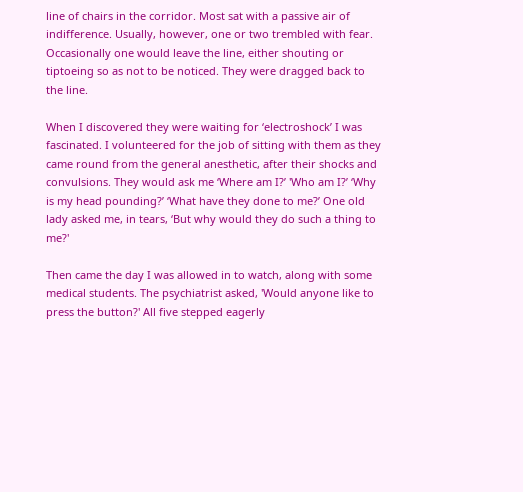line of chairs in the corridor. Most sat with a passive air of indifference. Usually, however, one or two trembled with fear. Occasionally one would leave the line, either shouting or tiptoeing so as not to be noticed. They were dragged back to the line.

When I discovered they were waiting for ‘electroshock’ I was fascinated. I volunteered for the job of sitting with them as they came round from the general anesthetic, after their shocks and convulsions. They would ask me ‘Where am I?’ 'Who am I?’ ‘Why is my head pounding?’ ‘What have they done to me?’ One old lady asked me, in tears, ‘But why would they do such a thing to me?'

Then came the day I was allowed in to watch, along with some medical students. The psychiatrist asked, 'Would anyone like to press the button?' All five stepped eagerly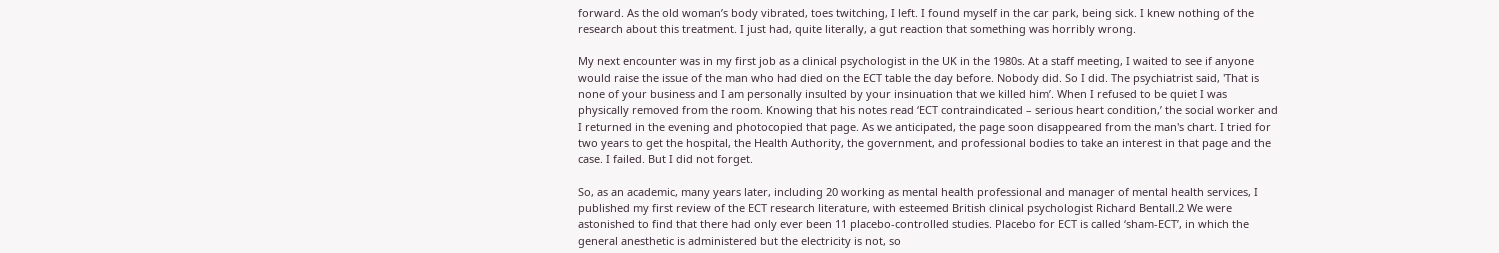forward. As the old woman’s body vibrated, toes twitching, I left. I found myself in the car park, being sick. I knew nothing of the research about this treatment. I just had, quite literally, a gut reaction that something was horribly wrong.

My next encounter was in my first job as a clinical psychologist in the UK in the 1980s. At a staff meeting, I waited to see if anyone would raise the issue of the man who had died on the ECT table the day before. Nobody did. So I did. The psychiatrist said, 'That is none of your business and I am personally insulted by your insinuation that we killed him’. When I refused to be quiet I was physically removed from the room. Knowing that his notes read ‘ECT contraindicated – serious heart condition,’ the social worker and I returned in the evening and photocopied that page. As we anticipated, the page soon disappeared from the man's chart. I tried for two years to get the hospital, the Health Authority, the government, and professional bodies to take an interest in that page and the case. I failed. But I did not forget.

So, as an academic, many years later, including 20 working as mental health professional and manager of mental health services, I published my first review of the ECT research literature, with esteemed British clinical psychologist Richard Bentall.2 We were astonished to find that there had only ever been 11 placebo-controlled studies. Placebo for ECT is called ‘sham-ECT’, in which the general anesthetic is administered but the electricity is not, so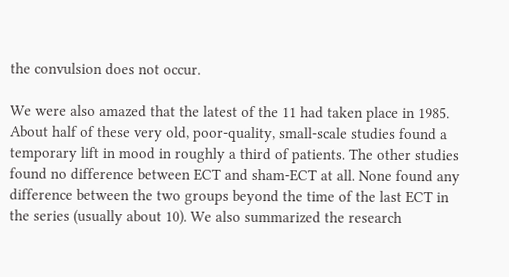the convulsion does not occur.

We were also amazed that the latest of the 11 had taken place in 1985. About half of these very old, poor-quality, small-scale studies found a temporary lift in mood in roughly a third of patients. The other studies found no difference between ECT and sham-ECT at all. None found any difference between the two groups beyond the time of the last ECT in the series (usually about 10). We also summarized the research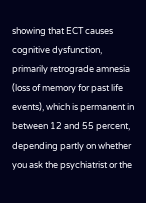showing that ECT causes cognitive dysfunction, primarily retrograde amnesia (loss of memory for past life events), which is permanent in between 12 and 55 percent, depending partly on whether you ask the psychiatrist or the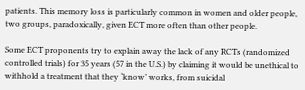patients. This memory loss is particularly common in women and older people, two groups, paradoxically, given ECT more often than other people.

Some ECT proponents try to explain away the lack of any RCTs (randomized controlled trials) for 35 years (57 in the U.S.) by claiming it would be unethical to withhold a treatment that they ‘know’ works, from suicidal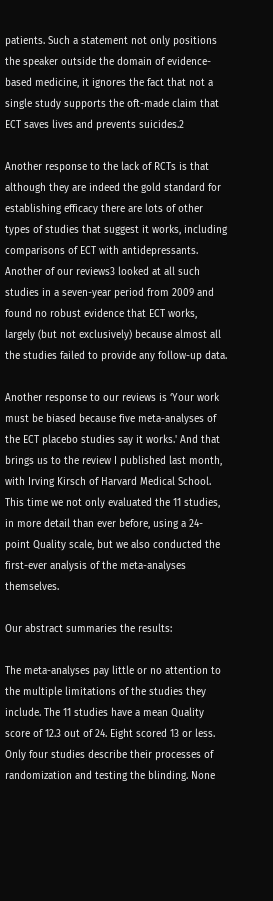patients. Such a statement not only positions the speaker outside the domain of evidence-based medicine, it ignores the fact that not a single study supports the oft-made claim that ECT saves lives and prevents suicides.2

Another response to the lack of RCTs is that although they are indeed the gold standard for establishing efficacy there are lots of other types of studies that suggest it works, including comparisons of ECT with antidepressants. Another of our reviews3 looked at all such studies in a seven-year period from 2009 and found no robust evidence that ECT works, largely (but not exclusively) because almost all the studies failed to provide any follow-up data.

Another response to our reviews is ‘Your work must be biased because five meta-analyses of the ECT placebo studies say it works.' And that brings us to the review I published last month, with Irving Kirsch of Harvard Medical School. This time we not only evaluated the 11 studies, in more detail than ever before, using a 24-point Quality scale, but we also conducted the first-ever analysis of the meta-analyses themselves.

Our abstract summaries the results:

The meta-analyses pay little or no attention to the multiple limitations of the studies they include. The 11 studies have a mean Quality score of 12.3 out of 24. Eight scored 13 or less. Only four studies describe their processes of randomization and testing the blinding. None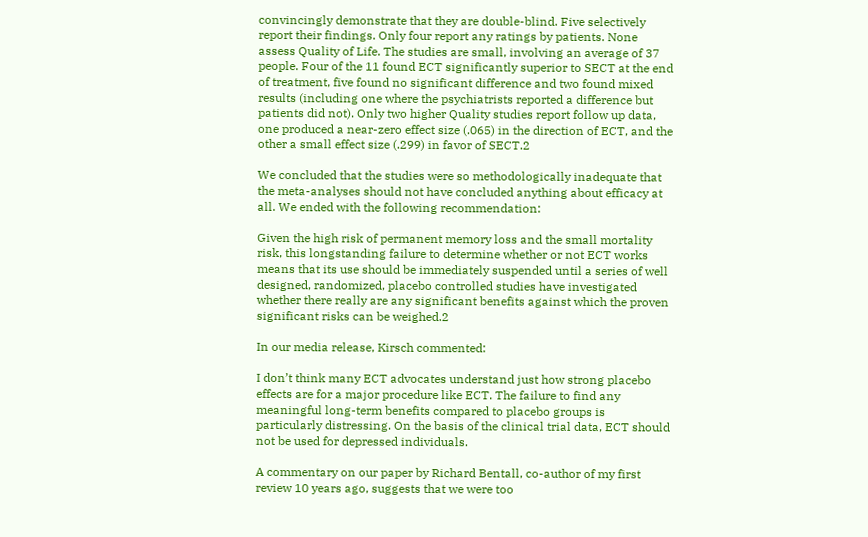convincingly demonstrate that they are double-blind. Five selectively report their findings. Only four report any ratings by patients. None assess Quality of Life. The studies are small, involving an average of 37 people. Four of the 11 found ECT significantly superior to SECT at the end of treatment, five found no significant difference and two found mixed results (including one where the psychiatrists reported a difference but patients did not). Only two higher Quality studies report follow up data, one produced a near-zero effect size (.065) in the direction of ECT, and the other a small effect size (.299) in favor of SECT.2

We concluded that the studies were so methodologically inadequate that the meta-analyses should not have concluded anything about efficacy at all. We ended with the following recommendation:

Given the high risk of permanent memory loss and the small mortality risk, this longstanding failure to determine whether or not ECT works means that its use should be immediately suspended until a series of well designed, randomized, placebo controlled studies have investigated whether there really are any significant benefits against which the proven significant risks can be weighed.2

In our media release, Kirsch commented:

I don’t think many ECT advocates understand just how strong placebo effects are for a major procedure like ECT. The failure to find any meaningful long-term benefits compared to placebo groups is particularly distressing. On the basis of the clinical trial data, ECT should not be used for depressed individuals.

A commentary on our paper by Richard Bentall, co-author of my first review 10 years ago, suggests that we were too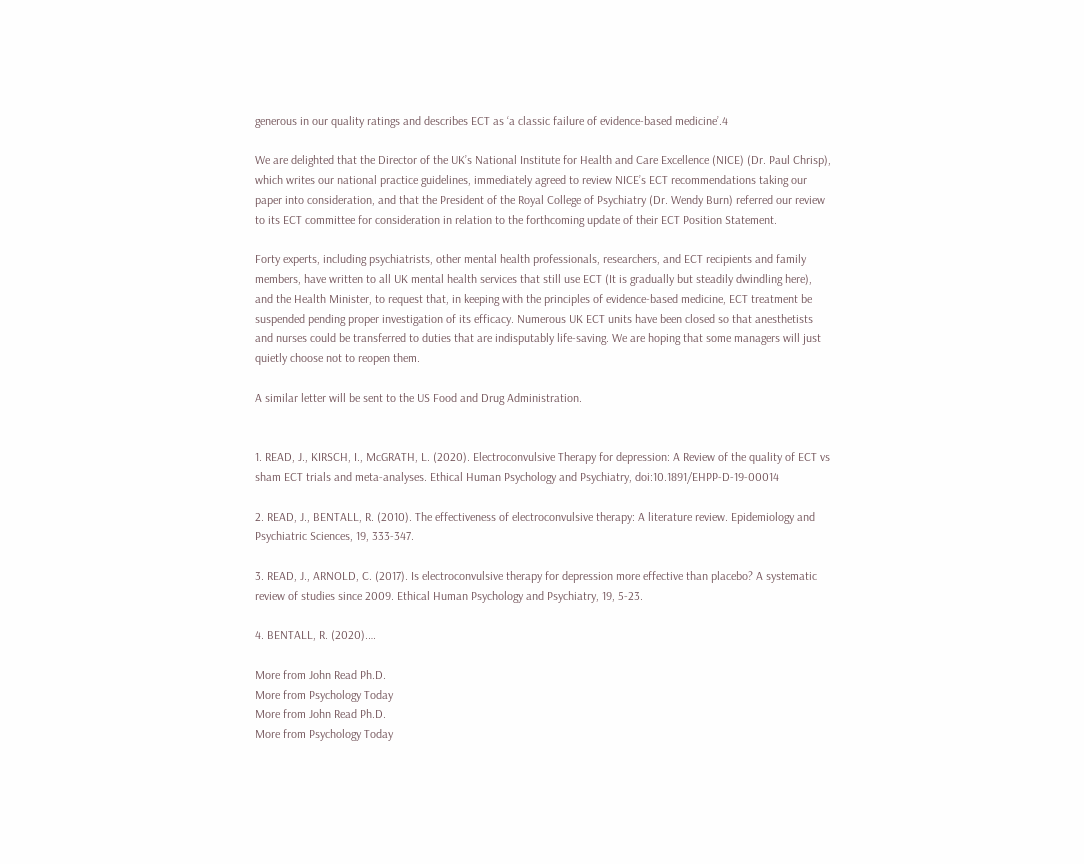generous in our quality ratings and describes ECT as ‘a classic failure of evidence-based medicine’.4

We are delighted that the Director of the UK’s National Institute for Health and Care Excellence (NICE) (Dr. Paul Chrisp), which writes our national practice guidelines, immediately agreed to review NICE’s ECT recommendations taking our paper into consideration, and that the President of the Royal College of Psychiatry (Dr. Wendy Burn) referred our review to its ECT committee for consideration in relation to the forthcoming update of their ECT Position Statement.

Forty experts, including psychiatrists, other mental health professionals, researchers, and ECT recipients and family members, have written to all UK mental health services that still use ECT (It is gradually but steadily dwindling here), and the Health Minister, to request that, in keeping with the principles of evidence-based medicine, ECT treatment be suspended pending proper investigation of its efficacy. Numerous UK ECT units have been closed so that anesthetists and nurses could be transferred to duties that are indisputably life-saving. We are hoping that some managers will just quietly choose not to reopen them.

A similar letter will be sent to the US Food and Drug Administration.


1. READ, J., KIRSCH, I., McGRATH, L. (2020). Electroconvulsive Therapy for depression: A Review of the quality of ECT vs sham ECT trials and meta-analyses. Ethical Human Psychology and Psychiatry, doi:10.1891/EHPP-D-19-00014

2. READ, J., BENTALL, R. (2010). The effectiveness of electroconvulsive therapy: A literature review. Epidemiology and Psychiatric Sciences, 19, 333-347.

3. READ, J., ARNOLD, C. (2017). Is electroconvulsive therapy for depression more effective than placebo? A systematic review of studies since 2009. Ethical Human Psychology and Psychiatry, 19, 5-23.

4. BENTALL, R. (2020).…

More from John Read Ph.D.
More from Psychology Today
More from John Read Ph.D.
More from Psychology Today